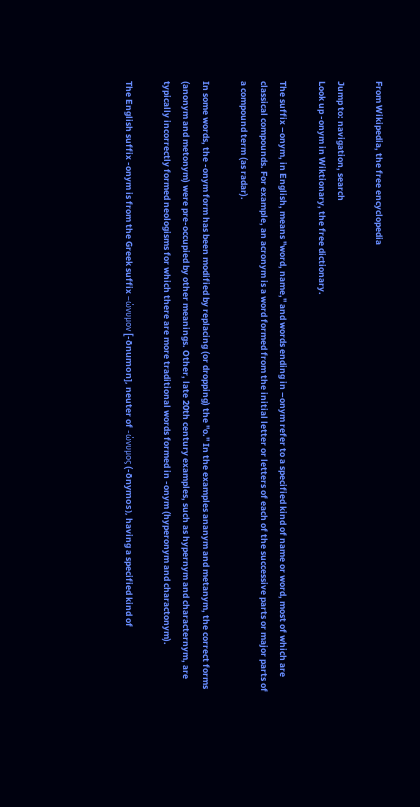From Wikipedia, the free encyclopedia

Jump to: navigation, search
Look up -onym in Wiktionary, the free dictionary.

The suffix –onym, in English, means "word, name," and words ending in –onym refer to a specified kind of name or word, most of which are classical compounds. For example, an acronym is a word formed from the initial letter or letters of each of the successive parts or major parts of a compound term (as radar).

In some words, the -onym form has been modified by replacing (or dropping) the "o." In the examples ananym and metanym, the correct forms (anonym and metonym) were pre-occupied by other meanings. Other, late 20th century examples, such as hypernym and characternym, are typically incorrectly formed neologisms for which there are more traditional words formed in -onym (hyperonym and charactonym).

The English suffix -onym is from the Greek suffix –ώνυμον [-ōnumon], neuter of -ώνυμος (-ōnymos), having a specified kind of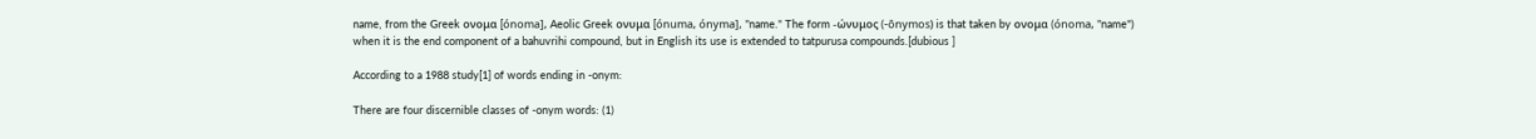name, from the Greek ονομα [ónoma], Aeolic Greek ονυμα [ónuma, ónyma], "name." The form -ώνυμος (-ōnymos) is that taken by ονομα (ónoma, "name") when it is the end component of a bahuvrihi compound, but in English its use is extended to tatpurusa compounds.[dubious ]

According to a 1988 study[1] of words ending in -onym:

There are four discernible classes of -onym words: (1)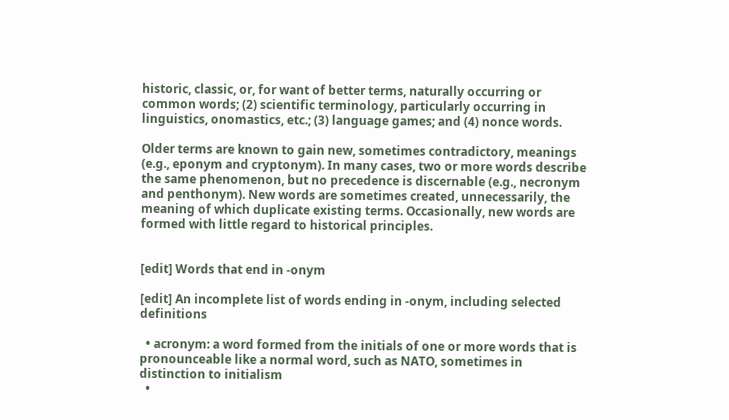historic, classic, or, for want of better terms, naturally occurring or common words; (2) scientific terminology, particularly occurring in linguistics, onomastics, etc.; (3) language games; and (4) nonce words.

Older terms are known to gain new, sometimes contradictory, meanings (e.g., eponym and cryptonym). In many cases, two or more words describe the same phenomenon, but no precedence is discernable (e.g., necronym and penthonym). New words are sometimes created, unnecessarily, the meaning of which duplicate existing terms. Occasionally, new words are formed with little regard to historical principles.


[edit] Words that end in -onym

[edit] An incomplete list of words ending in -onym, including selected definitions

  • acronym: a word formed from the initials of one or more words that is pronounceable like a normal word, such as NATO, sometimes in distinction to initialism
  •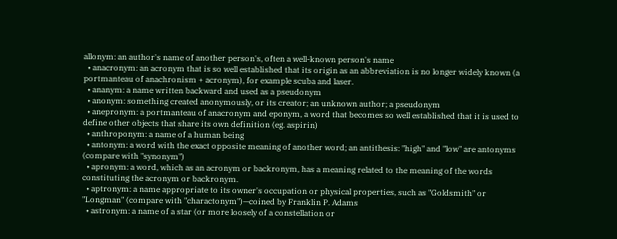allonym: an author's name of another person's, often a well-known person's name
  • anacronym: an acronym that is so well established that its origin as an abbreviation is no longer widely known (a portmanteau of anachronism + acronym), for example scuba and laser.
  • ananym: a name written backward and used as a pseudonym
  • anonym: something created anonymously, or its creator; an unknown author; a pseudonym
  • anepronym: a portmanteau of anacronym and eponym, a word that becomes so well established that it is used to define other objects that share its own definition (eg. aspirin)
  • anthroponym: a name of a human being
  • antonym: a word with the exact opposite meaning of another word; an antithesis: "high" and "low" are antonyms (compare with "synonym")
  • apronym: a word, which as an acronym or backronym, has a meaning related to the meaning of the words constituting the acronym or backronym.
  • aptronym: a name appropriate to its owner's occupation or physical properties, such as "Goldsmith" or "Longman" (compare with "charactonym")—coined by Franklin P. Adams
  • astronym: a name of a star (or more loosely of a constellation or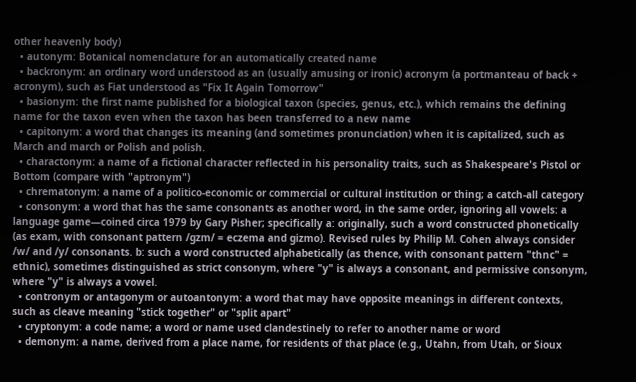other heavenly body)
  • autonym: Botanical nomenclature for an automatically created name
  • backronym: an ordinary word understood as an (usually amusing or ironic) acronym (a portmanteau of back + acronym), such as Fiat understood as "Fix It Again Tomorrow"
  • basionym: the first name published for a biological taxon (species, genus, etc.), which remains the defining name for the taxon even when the taxon has been transferred to a new name
  • capitonym: a word that changes its meaning (and sometimes pronunciation) when it is capitalized, such as March and march or Polish and polish.
  • charactonym: a name of a fictional character reflected in his personality traits, such as Shakespeare's Pistol or Bottom (compare with "aptronym")
  • chrematonym: a name of a politico-economic or commercial or cultural institution or thing; a catch-all category
  • consonym: a word that has the same consonants as another word, in the same order, ignoring all vowels: a language game—coined circa 1979 by Gary Pisher; specifically a: originally, such a word constructed phonetically (as exam, with consonant pattern /gzm/ = eczema and gizmo). Revised rules by Philip M. Cohen always consider /w/ and /y/ consonants. b: such a word constructed alphabetically (as thence, with consonant pattern "thnc" = ethnic), sometimes distinguished as strict consonym, where "y" is always a consonant, and permissive consonym, where "y" is always a vowel.
  • contronym or antagonym or autoantonym: a word that may have opposite meanings in different contexts, such as cleave meaning "stick together" or "split apart"
  • cryptonym: a code name; a word or name used clandestinely to refer to another name or word
  • demonym: a name, derived from a place name, for residents of that place (e.g., Utahn, from Utah, or Sioux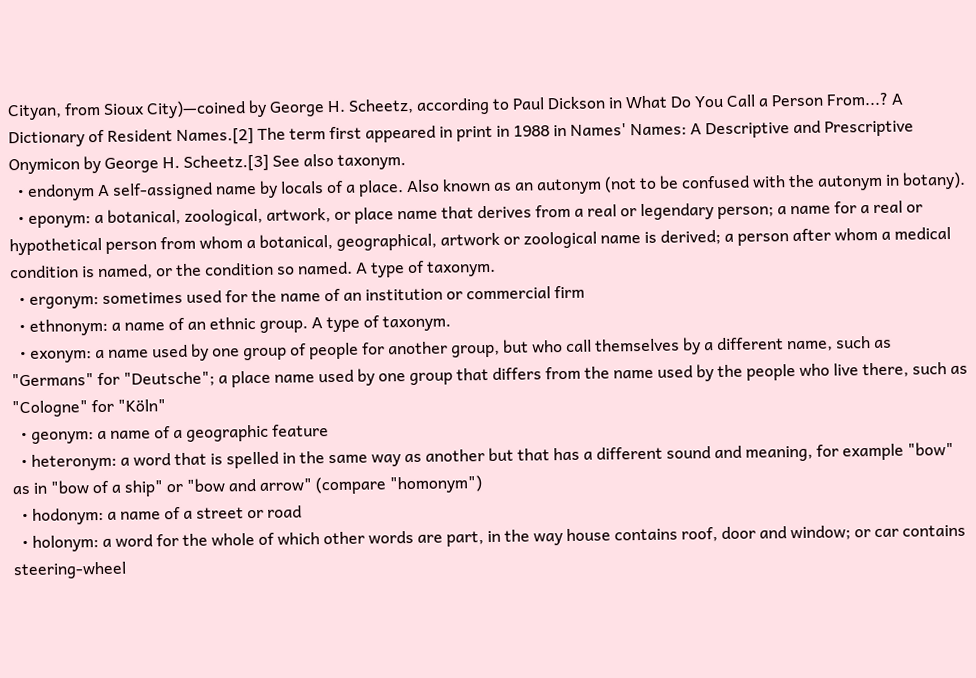Cityan, from Sioux City)—coined by George H. Scheetz, according to Paul Dickson in What Do You Call a Person From...? A Dictionary of Resident Names.[2] The term first appeared in print in 1988 in Names' Names: A Descriptive and Prescriptive Onymicon by George H. Scheetz.[3] See also taxonym.
  • endonym A self-assigned name by locals of a place. Also known as an autonym (not to be confused with the autonym in botany).
  • eponym: a botanical, zoological, artwork, or place name that derives from a real or legendary person; a name for a real or hypothetical person from whom a botanical, geographical, artwork or zoological name is derived; a person after whom a medical condition is named, or the condition so named. A type of taxonym.
  • ergonym: sometimes used for the name of an institution or commercial firm
  • ethnonym: a name of an ethnic group. A type of taxonym.
  • exonym: a name used by one group of people for another group, but who call themselves by a different name, such as "Germans" for "Deutsche"; a place name used by one group that differs from the name used by the people who live there, such as "Cologne" for "Köln"
  • geonym: a name of a geographic feature
  • heteronym: a word that is spelled in the same way as another but that has a different sound and meaning, for example "bow" as in "bow of a ship" or "bow and arrow" (compare "homonym")
  • hodonym: a name of a street or road
  • holonym: a word for the whole of which other words are part, in the way house contains roof, door and window; or car contains steering-wheel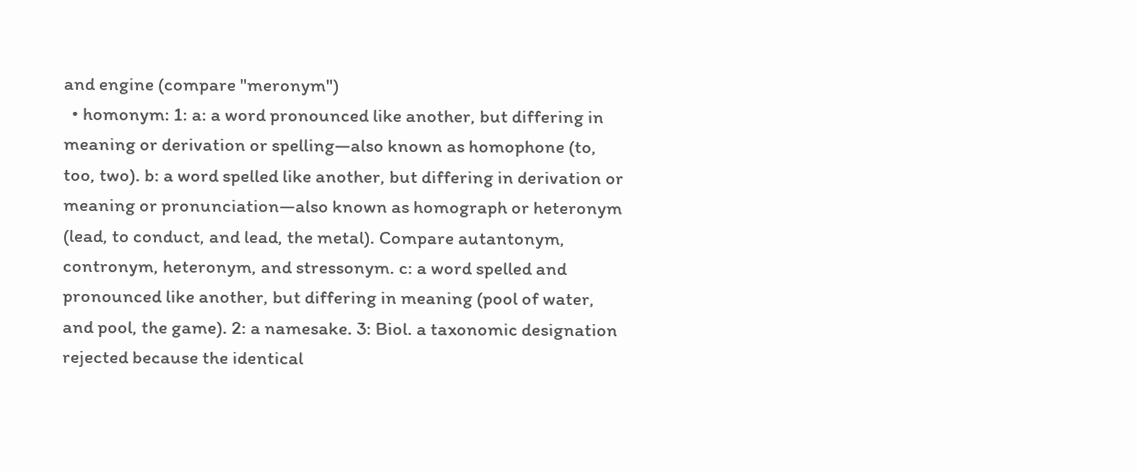and engine (compare "meronym")
  • homonym: 1: a: a word pronounced like another, but differing in meaning or derivation or spelling—also known as homophone (to, too, two). b: a word spelled like another, but differing in derivation or meaning or pronunciation—also known as homograph or heteronym (lead, to conduct, and lead, the metal). Compare autantonym, contronym, heteronym, and stressonym. c: a word spelled and pronounced like another, but differing in meaning (pool of water, and pool, the game). 2: a namesake. 3: Biol. a taxonomic designation rejected because the identical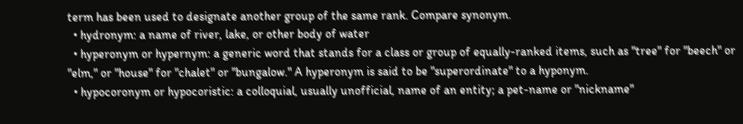term has been used to designate another group of the same rank. Compare synonym.
  • hydronym: a name of river, lake, or other body of water
  • hyperonym or hypernym: a generic word that stands for a class or group of equally-ranked items, such as "tree" for "beech" or "elm," or "house" for "chalet" or "bungalow." A hyperonym is said to be "superordinate" to a hyponym.
  • hypocoronym or hypocoristic: a colloquial, usually unofficial, name of an entity; a pet-name or "nickname"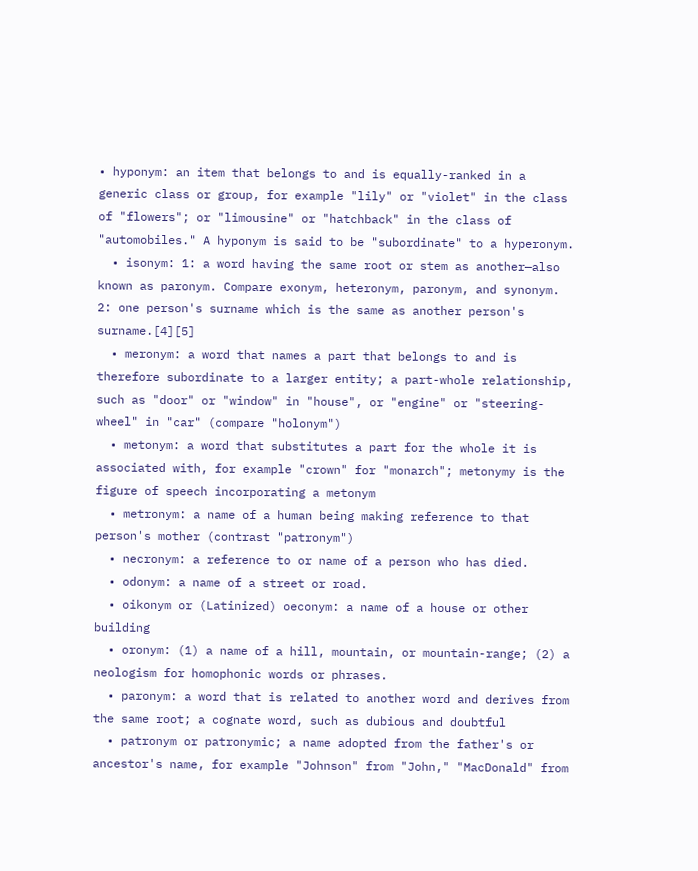• hyponym: an item that belongs to and is equally-ranked in a generic class or group, for example "lily" or "violet" in the class of "flowers"; or "limousine" or "hatchback" in the class of "automobiles." A hyponym is said to be "subordinate" to a hyperonym.
  • isonym: 1: a word having the same root or stem as another—also known as paronym. Compare exonym, heteronym, paronym, and synonym. 2: one person's surname which is the same as another person's surname.[4][5]
  • meronym: a word that names a part that belongs to and is therefore subordinate to a larger entity; a part-whole relationship, such as "door" or "window" in "house", or "engine" or "steering-wheel" in "car" (compare "holonym")
  • metonym: a word that substitutes a part for the whole it is associated with, for example "crown" for "monarch"; metonymy is the figure of speech incorporating a metonym
  • metronym: a name of a human being making reference to that person's mother (contrast "patronym")
  • necronym: a reference to or name of a person who has died.
  • odonym: a name of a street or road.
  • oikonym or (Latinized) oeconym: a name of a house or other building
  • oronym: (1) a name of a hill, mountain, or mountain-range; (2) a neologism for homophonic words or phrases.
  • paronym: a word that is related to another word and derives from the same root; a cognate word, such as dubious and doubtful
  • patronym or patronymic; a name adopted from the father's or ancestor's name, for example "Johnson" from "John," "MacDonald" from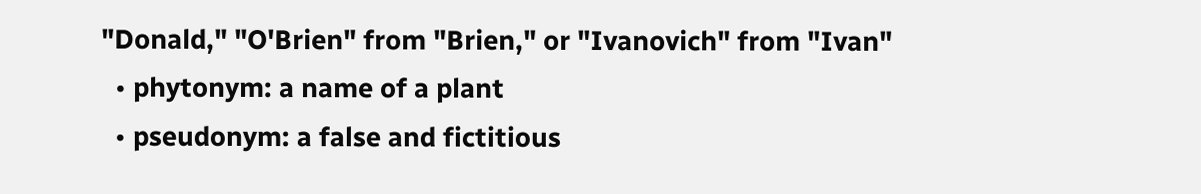"Donald," "O'Brien" from "Brien," or "Ivanovich" from "Ivan"
  • phytonym: a name of a plant
  • pseudonym: a false and fictitious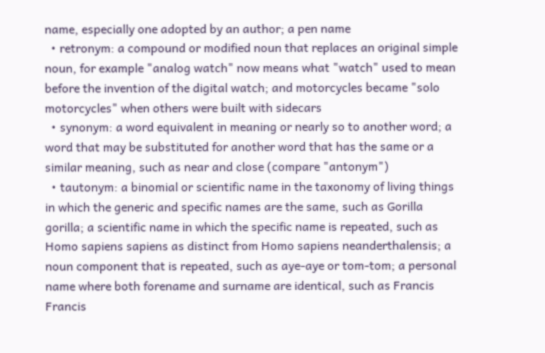name, especially one adopted by an author; a pen name
  • retronym: a compound or modified noun that replaces an original simple noun, for example "analog watch" now means what "watch" used to mean before the invention of the digital watch; and motorcycles became "solo motorcycles" when others were built with sidecars
  • synonym: a word equivalent in meaning or nearly so to another word; a word that may be substituted for another word that has the same or a similar meaning, such as near and close (compare "antonym")
  • tautonym: a binomial or scientific name in the taxonomy of living things in which the generic and specific names are the same, such as Gorilla gorilla; a scientific name in which the specific name is repeated, such as Homo sapiens sapiens as distinct from Homo sapiens neanderthalensis; a noun component that is repeated, such as aye-aye or tom-tom; a personal name where both forename and surname are identical, such as Francis Francis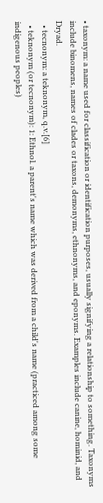• taxonym: a name used for classification or identification purposes, usually signifying a relationship to something. Taxonyms include binomens, names of clades or taxons, demonyms, ethnonyms, and eponyms. Examples include canine, hominid, and Dryad.
  • tecnonym: a teknonym, q.v.[6]
  • teknonym (or tecnonym): 1: Ethnol. a parent's name which was derived from a child's name (practiced among some indigenous peoples)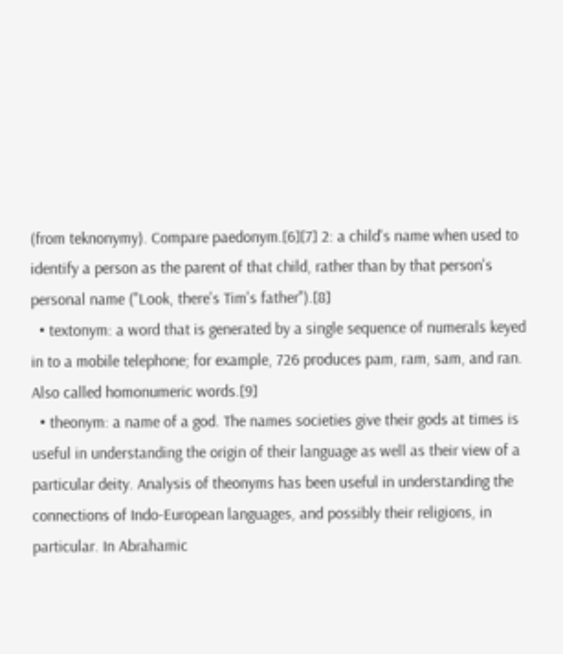(from teknonymy). Compare paedonym.[6][7] 2: a child's name when used to identify a person as the parent of that child, rather than by that person's personal name ("Look, there's Tim's father").[8]
  • textonym: a word that is generated by a single sequence of numerals keyed in to a mobile telephone; for example, 726 produces pam, ram, sam, and ran. Also called homonumeric words.[9]
  • theonym: a name of a god. The names societies give their gods at times is useful in understanding the origin of their language as well as their view of a particular deity. Analysis of theonyms has been useful in understanding the connections of Indo-European languages, and possibly their religions, in particular. In Abrahamic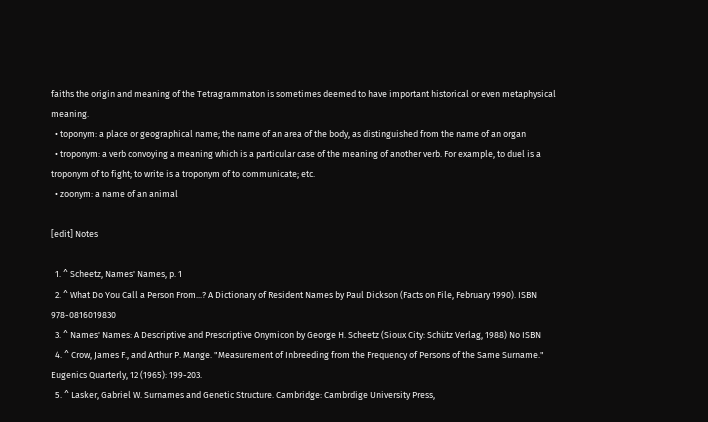faiths the origin and meaning of the Tetragrammaton is sometimes deemed to have important historical or even metaphysical meaning.
  • toponym: a place or geographical name; the name of an area of the body, as distinguished from the name of an organ
  • troponym: a verb convoying a meaning which is a particular case of the meaning of another verb. For example, to duel is a troponym of to fight; to write is a troponym of to communicate; etc.
  • zoonym: a name of an animal

[edit] Notes

  1. ^ Scheetz, Names' Names, p. 1
  2. ^ What Do You Call a Person From...? A Dictionary of Resident Names by Paul Dickson (Facts on File, February 1990). ISBN 978-0816019830
  3. ^ Names' Names: A Descriptive and Prescriptive Onymicon by George H. Scheetz (Sioux City: Schütz Verlag, 1988) No ISBN
  4. ^ Crow, James F., and Arthur P. Mange. "Measurement of Inbreeding from the Frequency of Persons of the Same Surname." Eugenics Quarterly, 12 (1965): 199-203.
  5. ^ Lasker, Gabriel W. Surnames and Genetic Structure. Cambridge: Cambrdige University Press,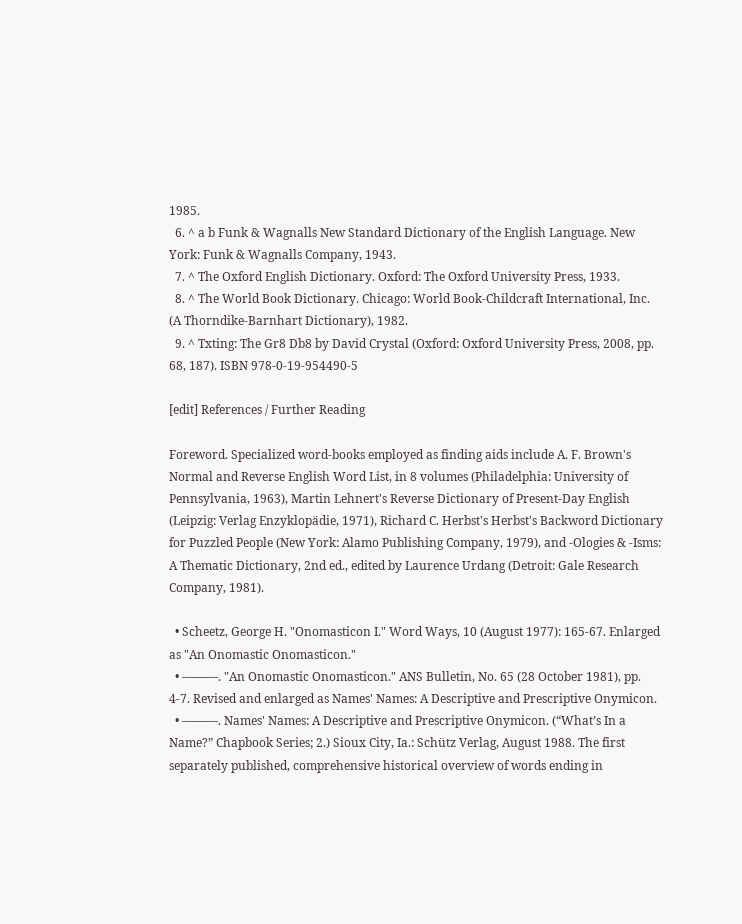1985.
  6. ^ a b Funk & Wagnalls New Standard Dictionary of the English Language. New York: Funk & Wagnalls Company, 1943.
  7. ^ The Oxford English Dictionary. Oxford: The Oxford University Press, 1933.
  8. ^ The World Book Dictionary. Chicago: World Book-Childcraft International, Inc. (A Thorndike-Barnhart Dictionary), 1982.
  9. ^ Txting: The Gr8 Db8 by David Crystal (Oxford: Oxford University Press, 2008, pp. 68, 187). ISBN 978-0-19-954490-5

[edit] References / Further Reading

Foreword. Specialized word-books employed as finding aids include A. F. Brown's Normal and Reverse English Word List, in 8 volumes (Philadelphia: University of Pennsylvania, 1963), Martin Lehnert's Reverse Dictionary of Present-Day English (Leipzig: Verlag Enzyklopädie, 1971), Richard C. Herbst's Herbst's Backword Dictionary for Puzzled People (New York: Alamo Publishing Company, 1979), and -Ologies & -Isms: A Thematic Dictionary, 2nd ed., edited by Laurence Urdang (Detroit: Gale Research Company, 1981).

  • Scheetz, George H. "Onomasticon I." Word Ways, 10 (August 1977): 165-67. Enlarged as "An Onomastic Onomasticon."
  • ———. "An Onomastic Onomasticon." ANS Bulletin, No. 65 (28 October 1981), pp. 4-7. Revised and enlarged as Names' Names: A Descriptive and Prescriptive Onymicon.
  • ———. Names' Names: A Descriptive and Prescriptive Onymicon. (“What’s In a Name?” Chapbook Series; 2.) Sioux City, Ia.: Schütz Verlag, August 1988. The first separately published, comprehensive historical overview of words ending in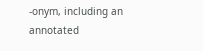-onym, including an annotated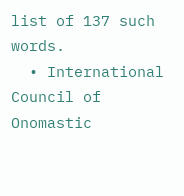list of 137 such words.
  • International Council of Onomastic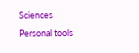Sciences
Personal tools